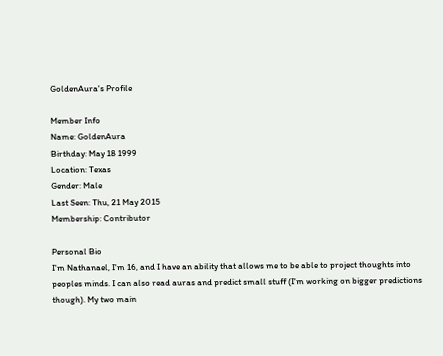GoldenAura's Profile

Member Info
Name: GoldenAura
Birthday: May 18 1999
Location: Texas
Gender: Male
Last Seen: Thu, 21 May 2015
Membership: Contributor

Personal Bio
I'm Nathanael, I'm 16, and I have an ability that allows me to be able to project thoughts into peoples minds. I can also read auras and predict small stuff (I'm working on bigger predictions though). My two main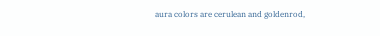aura colors are cerulean and goldenrod,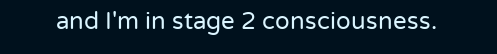and I'm in stage 2 consciousness.